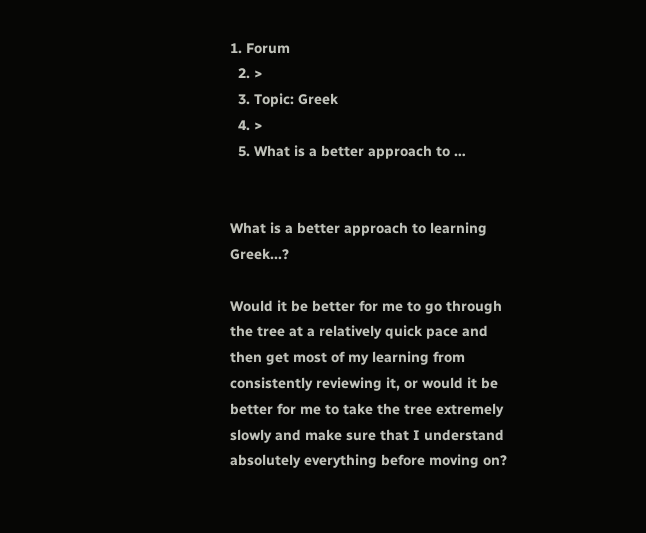1. Forum
  2. >
  3. Topic: Greek
  4. >
  5. What is a better approach to …


What is a better approach to learning Greek...?

Would it be better for me to go through the tree at a relatively quick pace and then get most of my learning from consistently reviewing it, or would it be better for me to take the tree extremely slowly and make sure that I understand absolutely everything before moving on?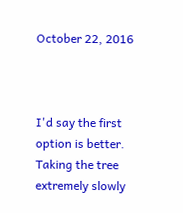October 22, 2016



I'd say the first option is better. Taking the tree extremely slowly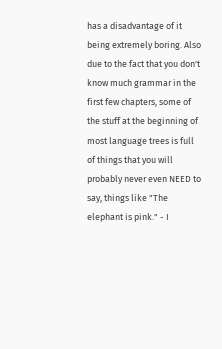has a disadvantage of it being extremely boring. Also due to the fact that you don't know much grammar in the first few chapters, some of the stuff at the beginning of most language trees is full of things that you will probably never even NEED to say, things like "The elephant is pink." - I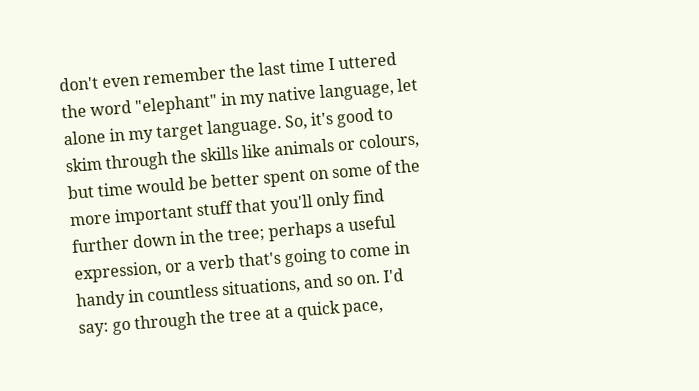don't even remember the last time I uttered the word "elephant" in my native language, let alone in my target language. So, it's good to skim through the skills like animals or colours, but time would be better spent on some of the more important stuff that you'll only find further down in the tree; perhaps a useful expression, or a verb that's going to come in handy in countless situations, and so on. I'd say: go through the tree at a quick pace,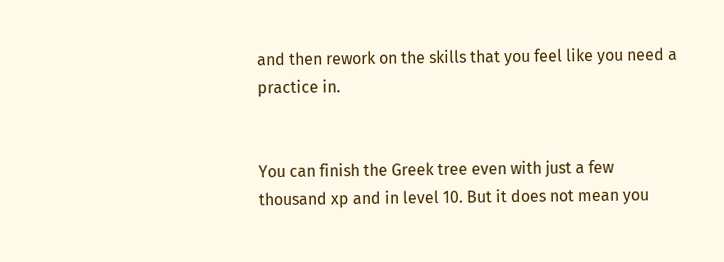and then rework on the skills that you feel like you need a practice in.


You can finish the Greek tree even with just a few thousand xp and in level 10. But it does not mean you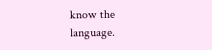know the language.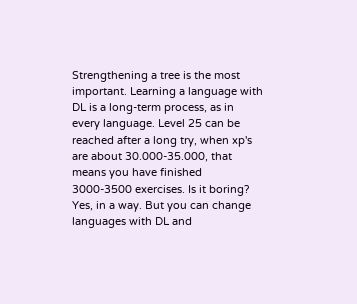Strengthening a tree is the most important. Learning a language with DL is a long-term process, as in every language. Level 25 can be reached after a long try, when xp's are about 30.000-35.000, that means you have finished 3000-3500 exercises. Is it boring? Yes, in a way. But you can change languages with DL and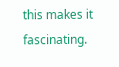this makes it fascinating.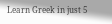Learn Greek in just 5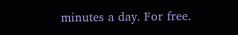minutes a day. For free.